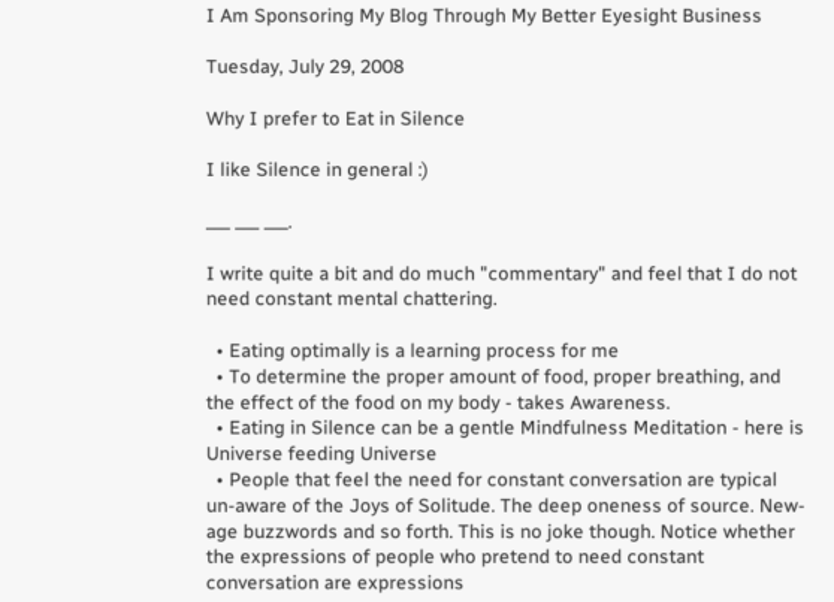I Am Sponsoring My Blog Through My Better Eyesight Business

Tuesday, July 29, 2008

Why I prefer to Eat in Silence

I like Silence in general :)

___ ___ ___.

I write quite a bit and do much "commentary" and feel that I do not need constant mental chattering.

  • Eating optimally is a learning process for me
  • To determine the proper amount of food, proper breathing, and the effect of the food on my body - takes Awareness.
  • Eating in Silence can be a gentle Mindfulness Meditation - here is Universe feeding Universe
  • People that feel the need for constant conversation are typical un-aware of the Joys of Solitude. The deep oneness of source. New-age buzzwords and so forth. This is no joke though. Notice whether the expressions of people who pretend to need constant conversation are expressions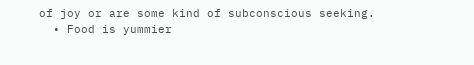of joy or are some kind of subconscious seeking.
  • Food is yummier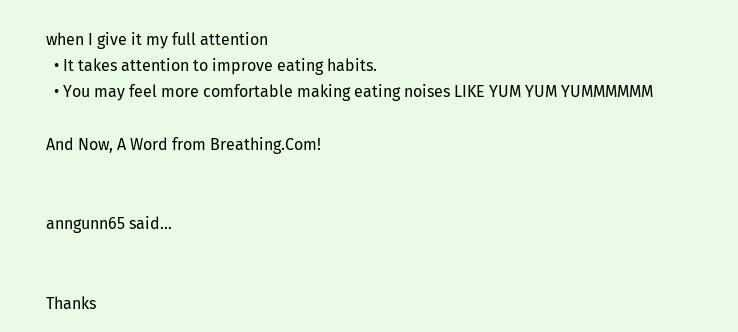when I give it my full attention
  • It takes attention to improve eating habits.
  • You may feel more comfortable making eating noises LIKE YUM YUM YUMMMMMM

And Now, A Word from Breathing.Com!


anngunn65 said...


Thanks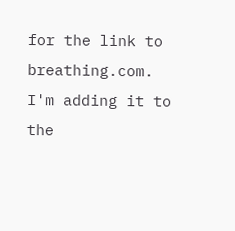for the link to breathing.com. I'm adding it to the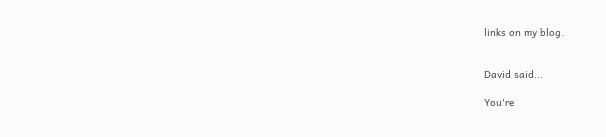links on my blog.


David said...

You're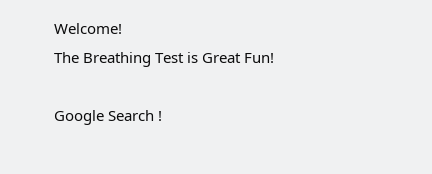Welcome!
The Breathing Test is Great Fun!

Google Search !